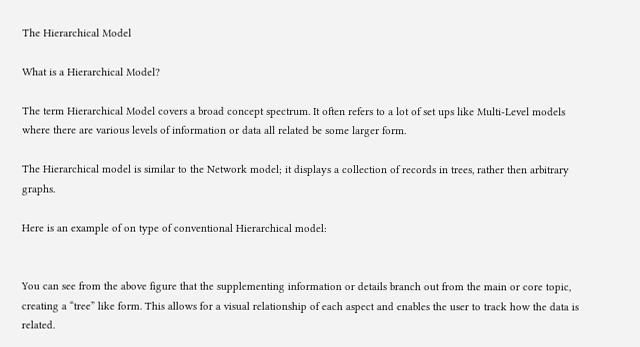The Hierarchical Model

What is a Hierarchical Model?

The term Hierarchical Model covers a broad concept spectrum. It often refers to a lot of set ups like Multi-Level models where there are various levels of information or data all related be some larger form.

The Hierarchical model is similar to the Network model; it displays a collection of records in trees, rather then arbitrary graphs.

Here is an example of on type of conventional Hierarchical model:


You can see from the above figure that the supplementing information or details branch out from the main or core topic, creating a “tree” like form. This allows for a visual relationship of each aspect and enables the user to track how the data is related.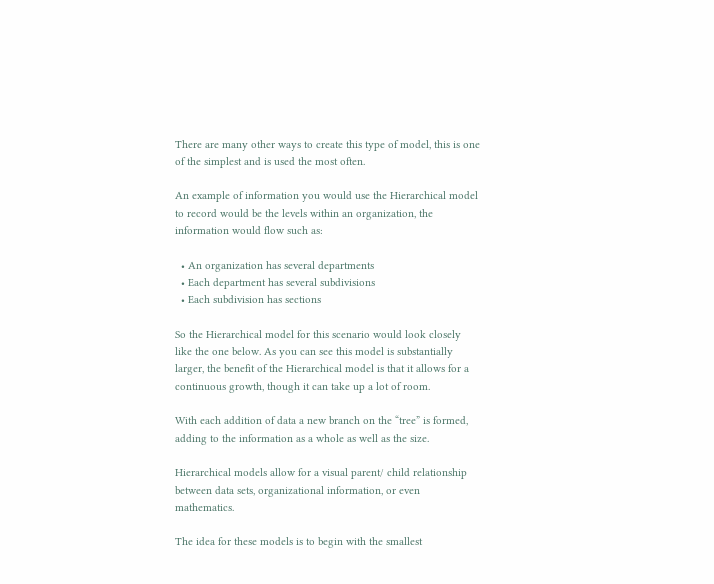There are many other ways to create this type of model, this is one of the simplest and is used the most often.

An example of information you would use the Hierarchical model to record would be the levels within an organization, the information would flow such as:

  • An organization has several departments
  • Each department has several subdivisions
  • Each subdivision has sections

So the Hierarchical model for this scenario would look closely like the one below. As you can see this model is substantially larger, the benefit of the Hierarchical model is that it allows for a continuous growth, though it can take up a lot of room.

With each addition of data a new branch on the “tree” is formed, adding to the information as a whole as well as the size.

Hierarchical models allow for a visual parent/ child relationship between data sets, organizational information, or even mathematics.

The idea for these models is to begin with the smallest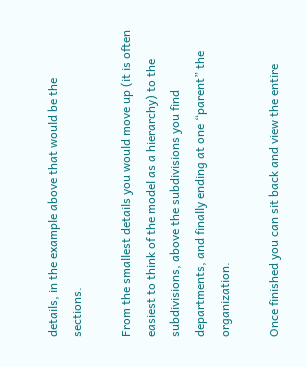details, in the example above that would be the sections.

From the smallest details you would move up (it is often easiest to think of the model as a hierarchy) to the subdivisions, above the subdivisions you find departments, and finally ending at one “parent” the organization.

Once finished you can sit back and view the entire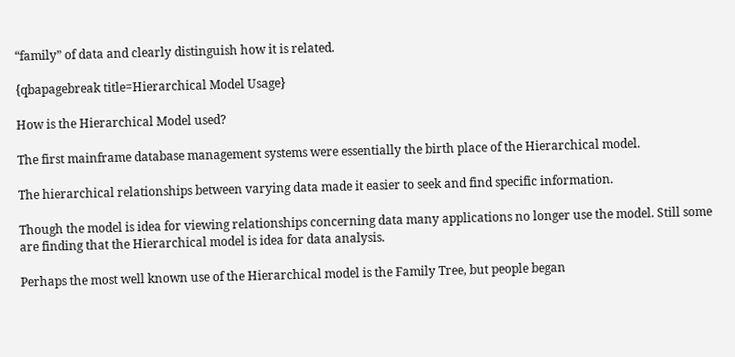“family” of data and clearly distinguish how it is related.

{qbapagebreak title=Hierarchical Model Usage}

How is the Hierarchical Model used?

The first mainframe database management systems were essentially the birth place of the Hierarchical model.

The hierarchical relationships between varying data made it easier to seek and find specific information.

Though the model is idea for viewing relationships concerning data many applications no longer use the model. Still some are finding that the Hierarchical model is idea for data analysis.

Perhaps the most well known use of the Hierarchical model is the Family Tree, but people began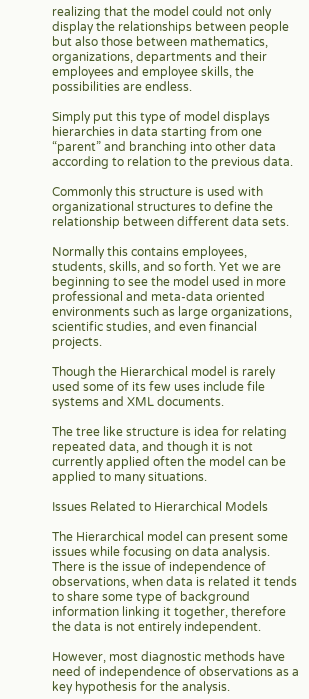realizing that the model could not only display the relationships between people but also those between mathematics, organizations, departments and their employees and employee skills, the possibilities are endless.

Simply put this type of model displays hierarchies in data starting from one “parent” and branching into other data according to relation to the previous data.

Commonly this structure is used with organizational structures to define the relationship between different data sets.

Normally this contains employees, students, skills, and so forth. Yet we are beginning to see the model used in more professional and meta-data oriented environments such as large organizations, scientific studies, and even financial projects.

Though the Hierarchical model is rarely used some of its few uses include file systems and XML documents.

The tree like structure is idea for relating repeated data, and though it is not currently applied often the model can be applied to many situations.

Issues Related to Hierarchical Models

The Hierarchical model can present some issues while focusing on data analysis. There is the issue of independence of observations, when data is related it tends to share some type of background information linking it together, therefore the data is not entirely independent.

However, most diagnostic methods have need of independence of observations as a key hypothesis for the analysis.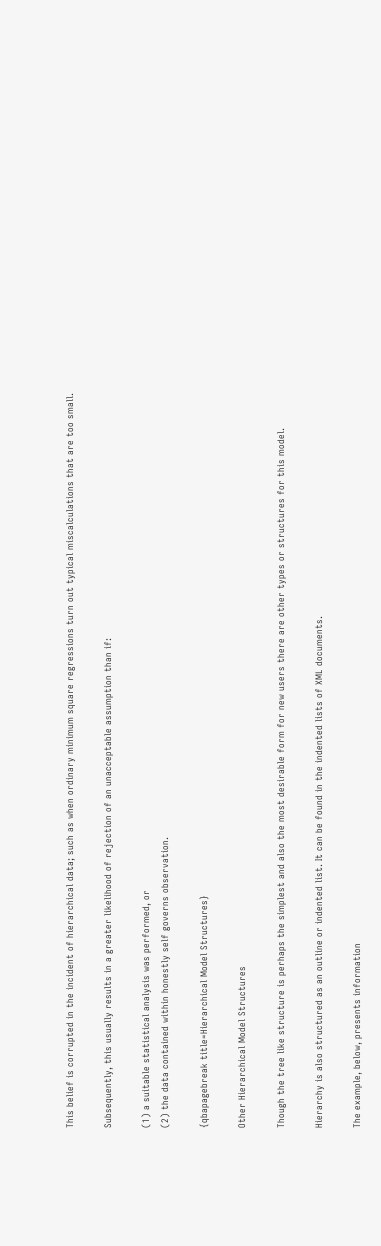This belief is corrupted in the incident of hierarchical data; such as when ordinary minimum square regressions turn out typical miscalculations that are too small.

Subsequently, this usually results in a greater likelihood of rejection of an unacceptable assumption than if:

(1) a suitable statistical analysis was performed, or
(2) the data contained within honestly self governs observation.

{qbapagebreak title=Hierarchical Model Structures}

Other Hierarchical Model Structures

Though the tree like structure is perhaps the simplest and also the most desirable form for new users there are other types or structures for this model.

Hierarchy is also structured as an outline or indented list. It can be found in the indented lists of XML documents.

The example, below, presents information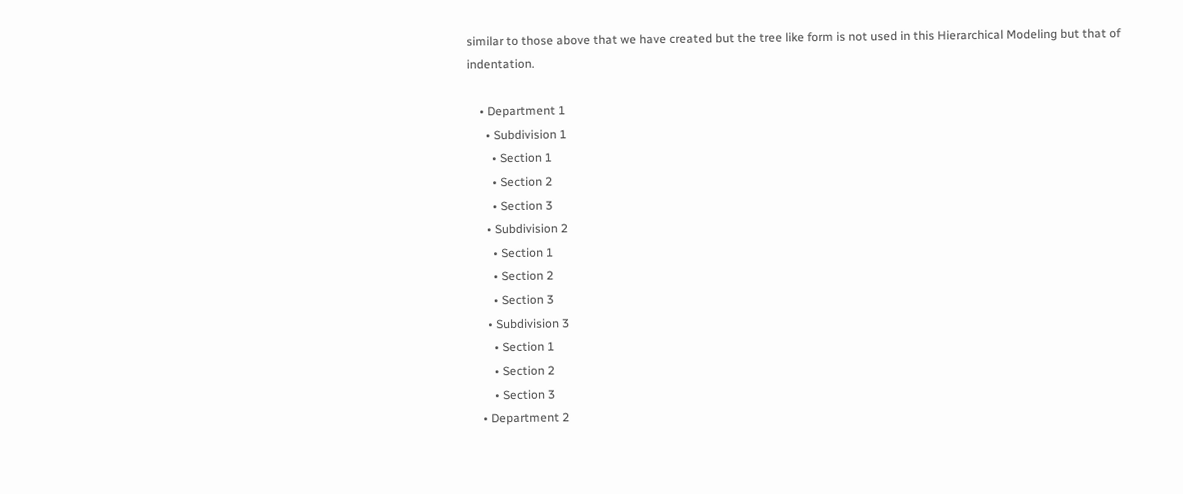similar to those above that we have created but the tree like form is not used in this Hierarchical Modeling but that of indentation.

    • Department 1
      • Subdivision 1
        • Section 1
        • Section 2
        • Section 3
      • Subdivision 2
        • Section 1
        • Section 2
        • Section 3
      • Subdivision 3
        • Section 1
        • Section 2
        • Section 3
    • Department 2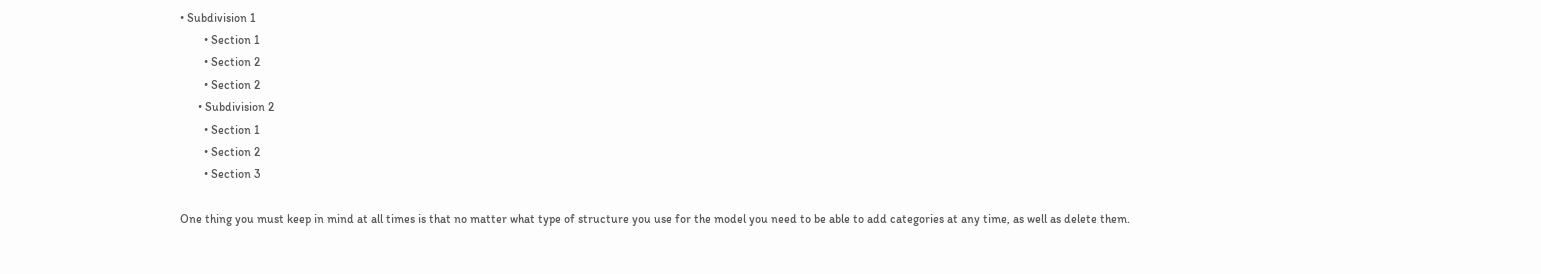• Subdivision 1
        • Section 1
        • Section 2
        • Section 2
      • Subdivision 2
        • Section 1
        • Section 2
        • Section 3

One thing you must keep in mind at all times is that no matter what type of structure you use for the model you need to be able to add categories at any time, as well as delete them.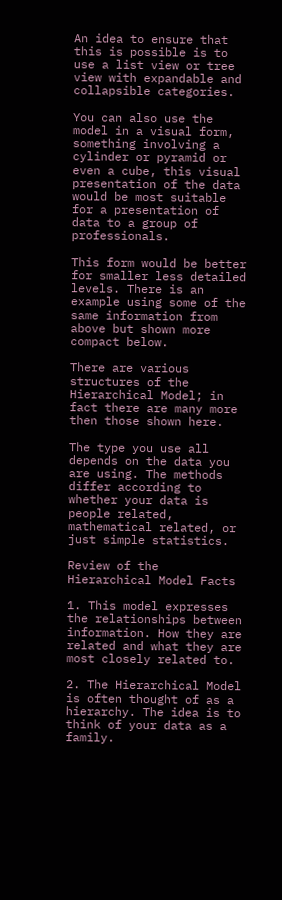An idea to ensure that this is possible is to use a list view or tree view with expandable and collapsible categories.

You can also use the model in a visual form, something involving a cylinder or pyramid or even a cube, this visual presentation of the data would be most suitable for a presentation of data to a group of professionals.

This form would be better for smaller less detailed levels. There is an example using some of the same information from above but shown more compact below.

There are various structures of the Hierarchical Model; in fact there are many more then those shown here.

The type you use all depends on the data you are using. The methods differ according to whether your data is people related, mathematical related, or just simple statistics.

Review of the Hierarchical Model Facts

1. This model expresses the relationships between information. How they are related and what they are most closely related to.

2. The Hierarchical Model is often thought of as a hierarchy. The idea is to think of your data as a family.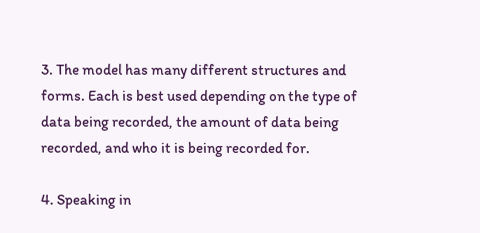3. The model has many different structures and forms. Each is best used depending on the type of data being recorded, the amount of data being recorded, and who it is being recorded for.

4. Speaking in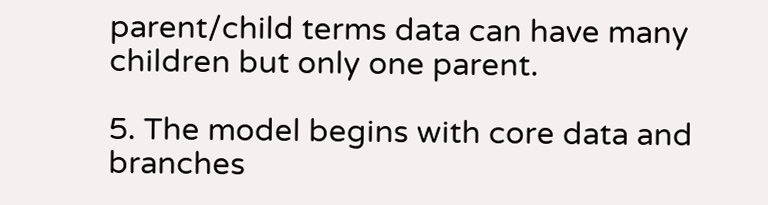parent/child terms data can have many children but only one parent.

5. The model begins with core data and branches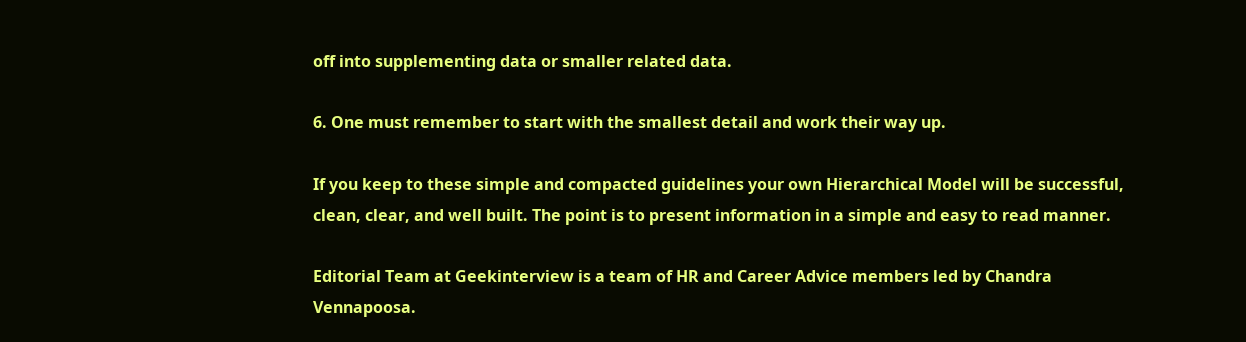off into supplementing data or smaller related data.

6. One must remember to start with the smallest detail and work their way up.

If you keep to these simple and compacted guidelines your own Hierarchical Model will be successful, clean, clear, and well built. The point is to present information in a simple and easy to read manner.

Editorial Team at Geekinterview is a team of HR and Career Advice members led by Chandra Vennapoosa.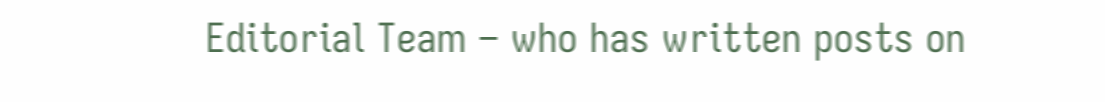Editorial Team – who has written posts on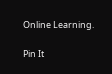Online Learning.

Pin It